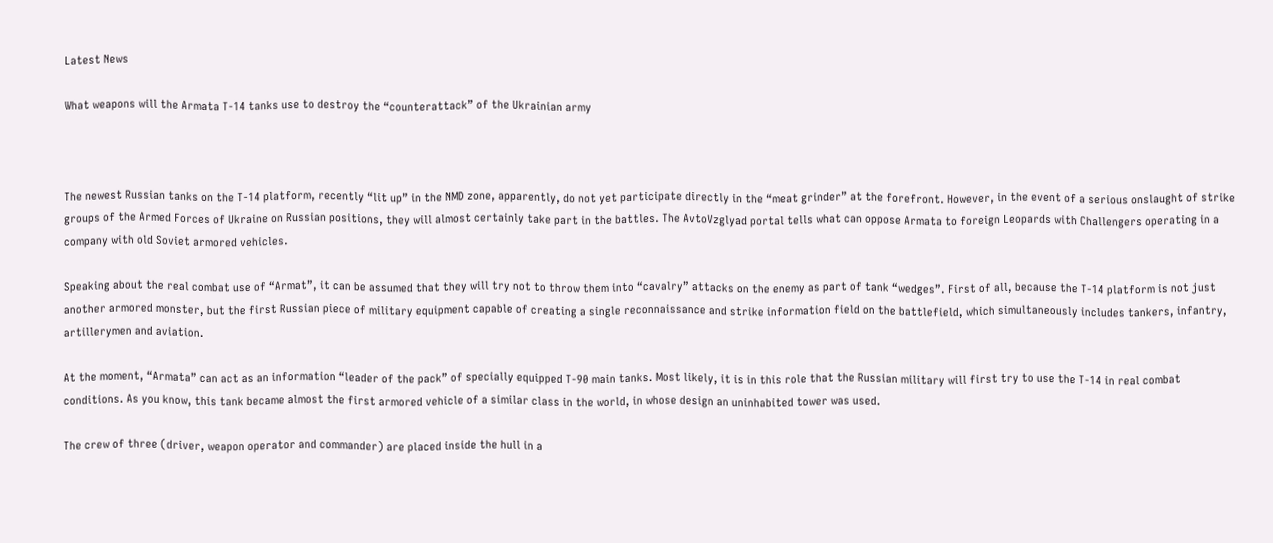Latest News

What weapons will the Armata T-14 tanks use to destroy the “counterattack” of the Ukrainian army



The newest Russian tanks on the T-14 platform, recently “lit up” in the NMD zone, apparently, do not yet participate directly in the “meat grinder” at the forefront. However, in the event of a serious onslaught of strike groups of the Armed Forces of Ukraine on Russian positions, they will almost certainly take part in the battles. The AvtoVzglyad portal tells what can oppose Armata to foreign Leopards with Challengers operating in a company with old Soviet armored vehicles.

Speaking about the real combat use of “Armat”, it can be assumed that they will try not to throw them into “cavalry” attacks on the enemy as part of tank “wedges”. First of all, because the T-14 platform is not just another armored monster, but the first Russian piece of military equipment capable of creating a single reconnaissance and strike information field on the battlefield, which simultaneously includes tankers, infantry, artillerymen and aviation.

At the moment, “Armata” can act as an information “leader of the pack” of specially equipped T-90 main tanks. Most likely, it is in this role that the Russian military will first try to use the T-14 in real combat conditions. As you know, this tank became almost the first armored vehicle of a similar class in the world, in whose design an uninhabited tower was used.

The crew of three (driver, weapon operator and commander) are placed inside the hull in a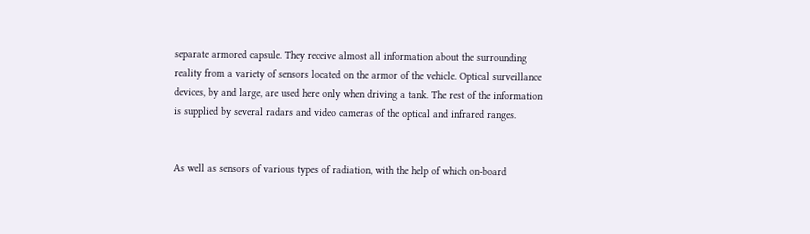separate armored capsule. They receive almost all information about the surrounding reality from a variety of sensors located on the armor of the vehicle. Optical surveillance devices, by and large, are used here only when driving a tank. The rest of the information is supplied by several radars and video cameras of the optical and infrared ranges.


As well as sensors of various types of radiation, with the help of which on-board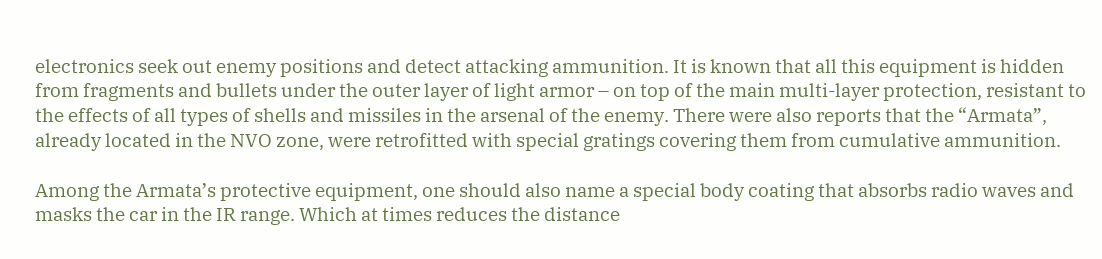electronics seek out enemy positions and detect attacking ammunition. It is known that all this equipment is hidden from fragments and bullets under the outer layer of light armor – on top of the main multi-layer protection, resistant to the effects of all types of shells and missiles in the arsenal of the enemy. There were also reports that the “Armata”, already located in the NVO zone, were retrofitted with special gratings covering them from cumulative ammunition.

Among the Armata’s protective equipment, one should also name a special body coating that absorbs radio waves and masks the car in the IR range. Which at times reduces the distance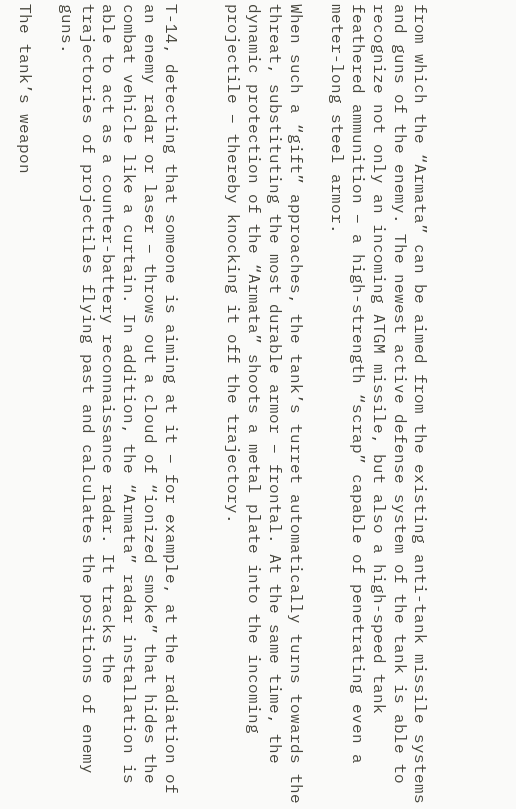from which the “Armata” can be aimed from the existing anti-tank missile systems and guns of the enemy. The newest active defense system of the tank is able to recognize not only an incoming ATGM missile, but also a high-speed tank feathered ammunition – a high-strength “scrap” capable of penetrating even a meter-long steel armor.

When such a “gift” approaches, the tank’s turret automatically turns towards the threat, substituting the most durable armor – frontal. At the same time, the dynamic protection of the “Armata” shoots a metal plate into the incoming projectile – thereby knocking it off the trajectory.


T-14, detecting that someone is aiming at it – for example, at the radiation of an enemy radar or laser – throws out a cloud of “ionized smoke” that hides the combat vehicle like a curtain. In addition, the “Armata” radar installation is able to act as a counter-battery reconnaissance radar. It tracks the trajectories of projectiles flying past and calculates the positions of enemy guns.

The tank’s weapon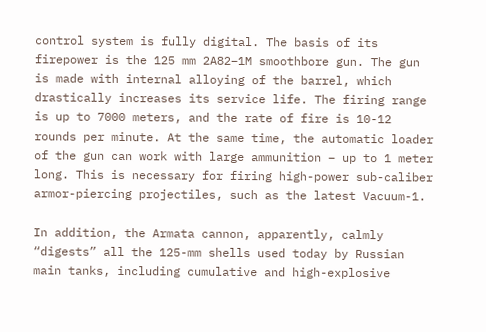control system is fully digital. The basis of its firepower is the 125 mm 2A82−1M smoothbore gun. The gun is made with internal alloying of the barrel, which drastically increases its service life. The firing range is up to 7000 meters, and the rate of fire is 10-12 rounds per minute. At the same time, the automatic loader of the gun can work with large ammunition – up to 1 meter long. This is necessary for firing high-power sub-caliber armor-piercing projectiles, such as the latest Vacuum-1.

In addition, the Armata cannon, apparently, calmly “digests” all the 125-mm shells used today by Russian main tanks, including cumulative and high-explosive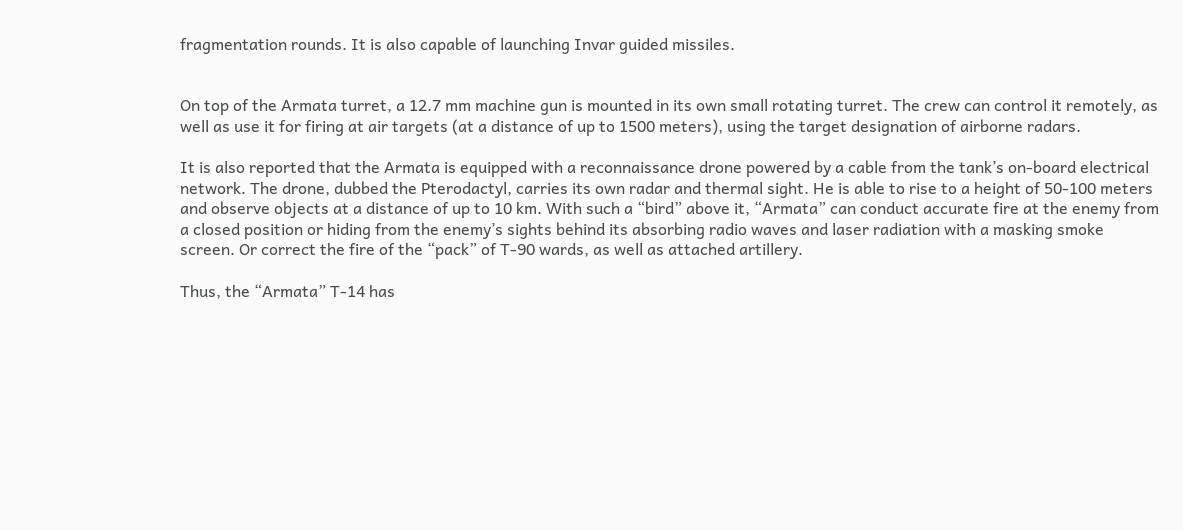fragmentation rounds. It is also capable of launching Invar guided missiles.


On top of the Armata turret, a 12.7 mm machine gun is mounted in its own small rotating turret. The crew can control it remotely, as well as use it for firing at air targets (at a distance of up to 1500 meters), using the target designation of airborne radars.

It is also reported that the Armata is equipped with a reconnaissance drone powered by a cable from the tank’s on-board electrical network. The drone, dubbed the Pterodactyl, carries its own radar and thermal sight. He is able to rise to a height of 50-100 meters and observe objects at a distance of up to 10 km. With such a “bird” above it, “Armata” can conduct accurate fire at the enemy from a closed position or hiding from the enemy’s sights behind its absorbing radio waves and laser radiation with a masking smoke screen. Or correct the fire of the “pack” of T-90 wards, as well as attached artillery.

Thus, the “Armata” T-14 has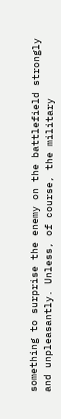something to surprise the enemy on the battlefield strongly and unpleasantly. Unless, of course, the military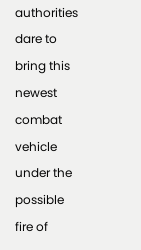authorities dare to bring this newest combat vehicle under the possible fire of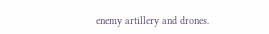enemy artillery and drones.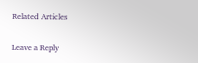Related Articles

Leave a Reply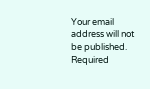Your email address will not be published. Required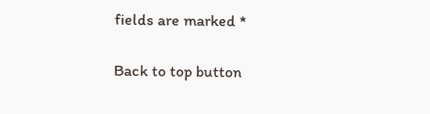fields are marked *

Back to top button